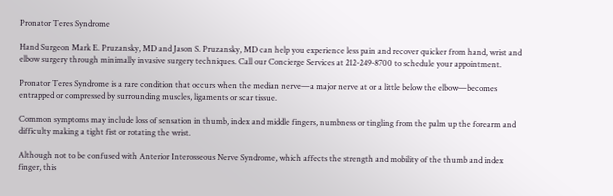Pronator Teres Syndrome

Hand Surgeon Mark E. Pruzansky, MD and Jason S. Pruzansky, MD can help you experience less pain and recover quicker from hand, wrist and elbow surgery through minimally invasive surgery techniques. Call our Concierge Services at 212-249-8700 to schedule your appointment.

Pronator Teres Syndrome is a rare condition that occurs when the median nerve—a major nerve at or a little below the elbow—becomes entrapped or compressed by surrounding muscles, ligaments or scar tissue.

Common symptoms may include loss of sensation in thumb, index and middle fingers, numbness or tingling from the palm up the forearm and difficulty making a tight fist or rotating the wrist.

Although not to be confused with Anterior Interosseous Nerve Syndrome, which affects the strength and mobility of the thumb and index finger, this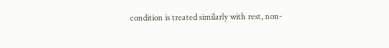condition is treated similarly with rest, non-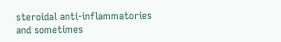steroidal anti-inflammatories and sometimes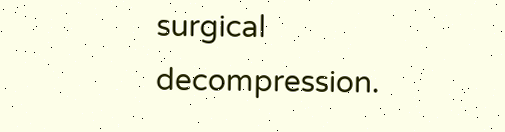surgical decompression.